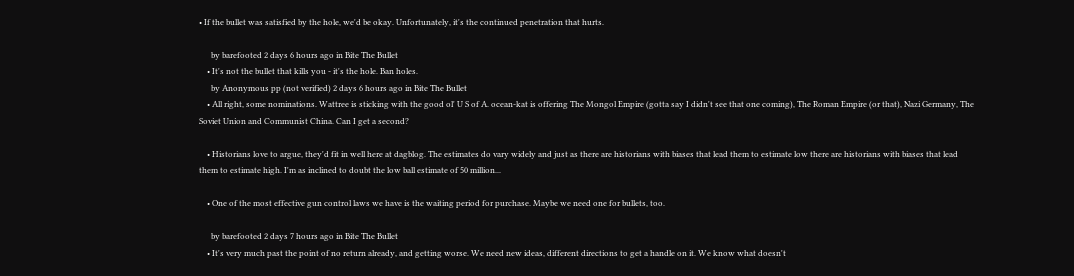• If the bullet was satisfied by the hole, we'd be okay. Unfortunately, it's the continued penetration that hurts.

      by barefooted 2 days 6 hours ago in Bite The Bullet
    • It's not the bullet that kills you - it's the hole. Ban holes.
      by Anonymous pp (not verified) 2 days 6 hours ago in Bite The Bullet
    • All right, some nominations. Wattree is sticking with the good ol' U S of A. ocean-kat is offering The Mongol Empire (gotta say I didn't see that one coming), The Roman Empire (or that), Nazi Germany, The Soviet Union and Communist China. Can I get a second?

    • Historians love to argue, they'd fit in well here at dagblog. The estimates do vary widely and just as there are historians with biases that lead them to estimate low there are historians with biases that lead them to estimate high. I'm as inclined to doubt the low ball estimate of 50 million...

    • One of the most effective gun control laws we have is the waiting period for purchase. Maybe we need one for bullets, too.

      by barefooted 2 days 7 hours ago in Bite The Bullet
    • It's very much past the point of no return already, and getting worse. We need new ideas, different directions to get a handle on it. We know what doesn't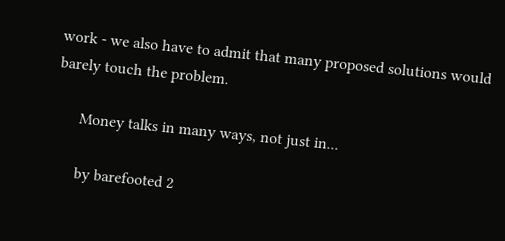work - we also have to admit that many proposed solutions would barely touch the problem.

      Money talks in many ways, not just in...

      by barefooted 2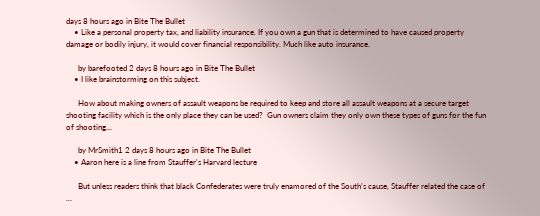days 8 hours ago in Bite The Bullet
    • Like a personal property tax, and liability insurance. If you own a gun that is determined to have caused property damage or bodily injury, it would cover financial responsibility. Much like auto insurance.

      by barefooted 2 days 8 hours ago in Bite The Bullet
    • I like brainstorming on this subject.

      How about making owners of assault weapons be required to keep and store all assault weapons at a secure target shooting facility which is the only place they can be used?  Gun owners claim they only own these types of guns for the fun of shooting...

      by MrSmith1 2 days 8 hours ago in Bite The Bullet
    • Aaron here is a line from Stauffer's Harvard lecture

      But unless readers think that black Confederates were truly enamored of the South’s cause, Stauffer related the case of ...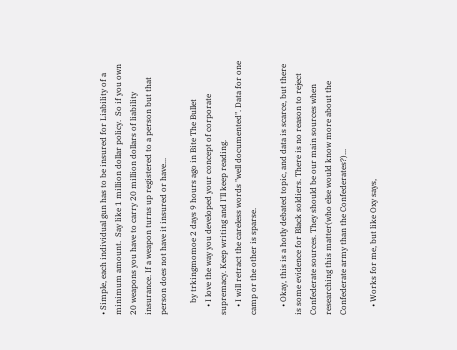• Simple, each individual gun has to be insured for Liability of a minimum amount.  Say like 1 million dollar policy.  So if you own 20 weapons you have to carry 20 million dollars of liability insurance. If a weapon turns up registered to a person but that person does not have it insured or have...

      by trkingmomoe 2 days 9 hours ago in Bite The Bullet
    • I love the way you developed your concept of corporate supremacy. Keep writing and I'll keep reading.
    • I will retract the careless words "well documented". Data for one camp or the other is sparse.

    • Okay, this is a hotly debated topic, and data is scarce, but there is some evidence for Black soldiers. There is no reason to reject Confederate sources. They should be our main sources when researching this matter(who else would know more about the Confederate army than the Confederates?)...

    • Works for me, but like Oxy says,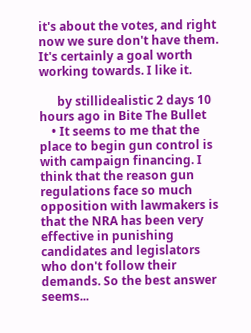it's about the votes, and right now we sure don't have them. It's certainly a goal worth working towards. I like it.

      by stillidealistic 2 days 10 hours ago in Bite The Bullet
    • It seems to me that the place to begin gun control is with campaign financing. I think that the reason gun regulations face so much opposition with lawmakers is that the NRA has been very effective in punishing candidates and legislators who don't follow their demands. So the best answer seems...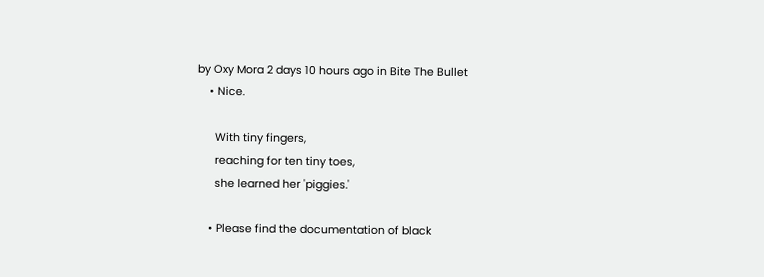by Oxy Mora 2 days 10 hours ago in Bite The Bullet
    • Nice.

      With tiny fingers,
      reaching for ten tiny toes,
      she learned her 'piggies.'

    • Please find the documentation of black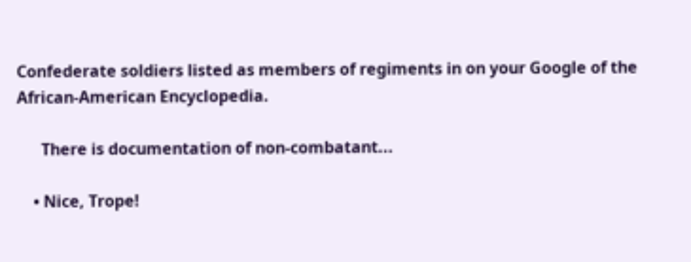Confederate soldiers listed as members of regiments in on your Google of the African-American Encyclopedia.

      There is documentation of non-combatant...

    • Nice, Trope!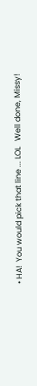• HA!  You would pick that line ... LOL   Well done, Missy!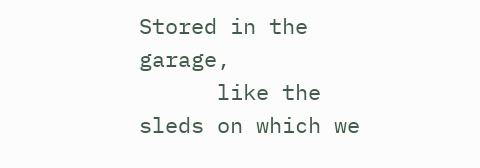Stored in the garage,
      like the sleds on which we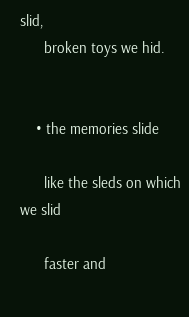slid,
      broken toys we hid.


    • the memories slide

      like the sleds on which we slid

      faster and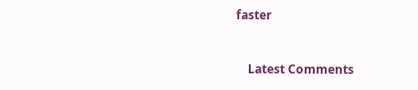faster


    Latest Comments